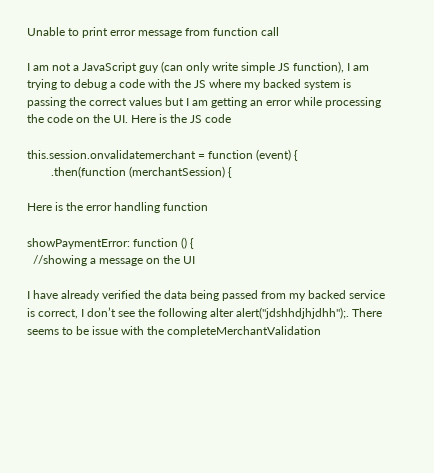Unable to print error message from function call

I am not a JavaScript guy (can only write simple JS function), I am trying to debug a code with the JS where my backed system is passing the correct values but I am getting an error while processing the code on the UI. Here is the JS code

this.session.onvalidatemerchant = function (event) {
        .then(function (merchantSession) {

Here is the error handling function

showPaymentError: function () {
  //showing a message on the UI

I have already verified the data being passed from my backed service is correct, I don’t see the following alter alert("jdshhdjhjdhh");. There seems to be issue with the completeMerchantValidation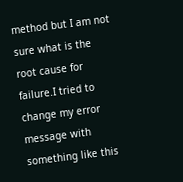method but I am not sure what is the root cause for failure.I tried to change my error message with something like this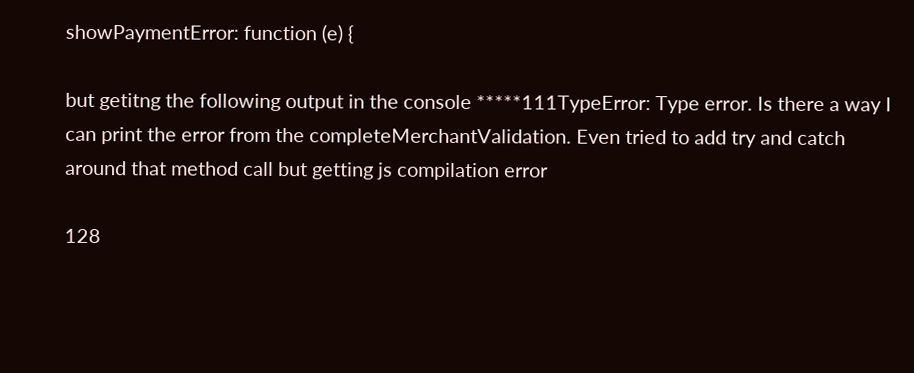showPaymentError: function (e) {

but getitng the following output in the console *****111TypeError: Type error. Is there a way I can print the error from the completeMerchantValidation. Even tried to add try and catch around that method call but getting js compilation error

128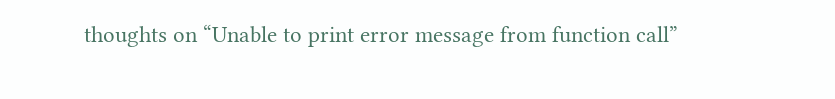thoughts on “Unable to print error message from function call”